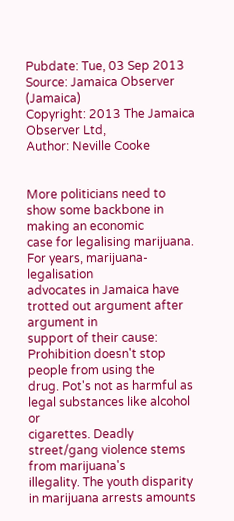Pubdate: Tue, 03 Sep 2013
Source: Jamaica Observer (Jamaica)
Copyright: 2013 The Jamaica Observer Ltd,
Author: Neville Cooke


More politicians need to show some backbone in making an economic
case for legalising marijuana. For years, marijuana-legalisation
advocates in Jamaica have trotted out argument after argument in
support of their cause: Prohibition doesn't stop people from using the
drug. Pot's not as harmful as legal substances like alcohol or
cigarettes. Deadly street/gang violence stems from marijuana's
illegality. The youth disparity in marijuana arrests amounts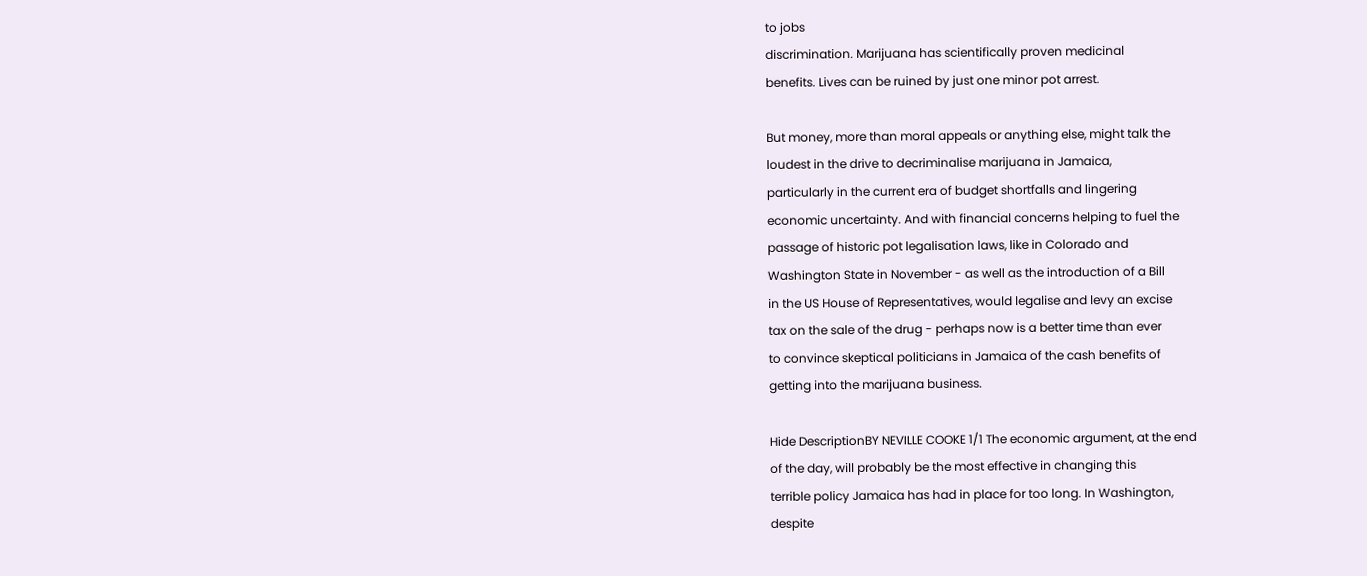to jobs
discrimination. Marijuana has scientifically proven medicinal
benefits. Lives can be ruined by just one minor pot arrest.

But money, more than moral appeals or anything else, might talk the
loudest in the drive to decriminalise marijuana in Jamaica,
particularly in the current era of budget shortfalls and lingering
economic uncertainty. And with financial concerns helping to fuel the
passage of historic pot legalisation laws, like in Colorado and
Washington State in November - as well as the introduction of a Bill
in the US House of Representatives, would legalise and levy an excise
tax on the sale of the drug - perhaps now is a better time than ever
to convince skeptical politicians in Jamaica of the cash benefits of
getting into the marijuana business.

Hide DescriptionBY NEVILLE COOKE 1/1 The economic argument, at the end
of the day, will probably be the most effective in changing this
terrible policy Jamaica has had in place for too long. In Washington,
despite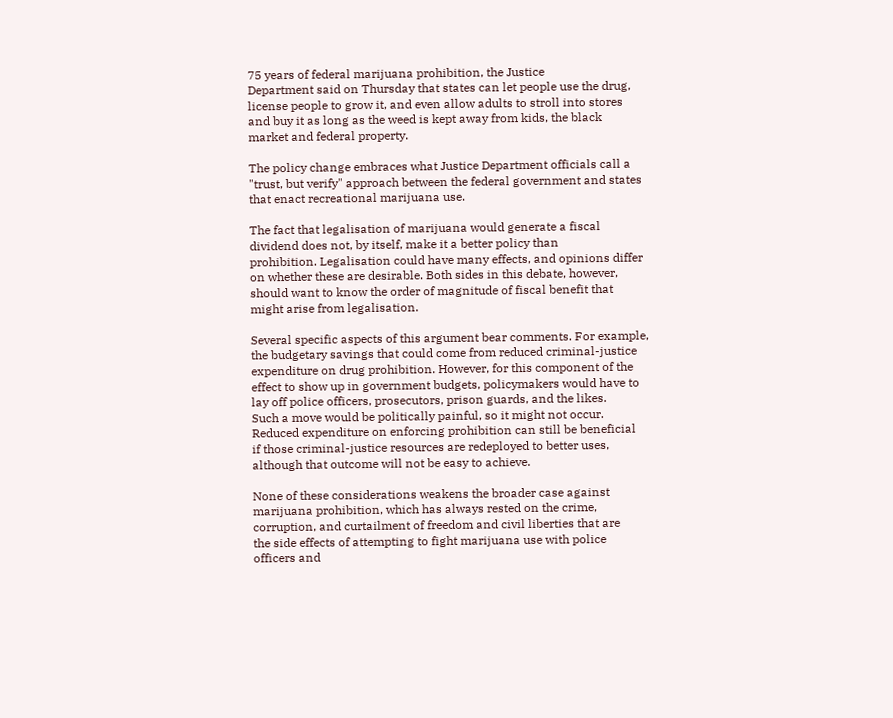75 years of federal marijuana prohibition, the Justice
Department said on Thursday that states can let people use the drug,
license people to grow it, and even allow adults to stroll into stores
and buy it as long as the weed is kept away from kids, the black
market and federal property.

The policy change embraces what Justice Department officials call a
"trust, but verify" approach between the federal government and states
that enact recreational marijuana use.

The fact that legalisation of marijuana would generate a fiscal
dividend does not, by itself, make it a better policy than
prohibition. Legalisation could have many effects, and opinions differ
on whether these are desirable. Both sides in this debate, however,
should want to know the order of magnitude of fiscal benefit that
might arise from legalisation.

Several specific aspects of this argument bear comments. For example,
the budgetary savings that could come from reduced criminal-justice
expenditure on drug prohibition. However, for this component of the
effect to show up in government budgets, policymakers would have to
lay off police officers, prosecutors, prison guards, and the likes.
Such a move would be politically painful, so it might not occur.
Reduced expenditure on enforcing prohibition can still be beneficial
if those criminal-justice resources are redeployed to better uses,
although that outcome will not be easy to achieve.

None of these considerations weakens the broader case against
marijuana prohibition, which has always rested on the crime,
corruption, and curtailment of freedom and civil liberties that are
the side effects of attempting to fight marijuana use with police
officers and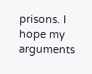prisons. I hope my arguments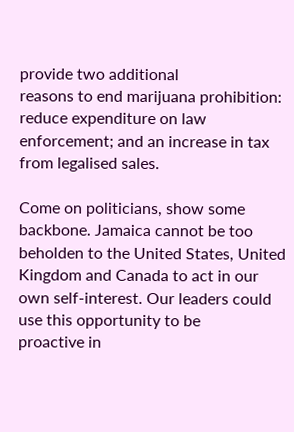provide two additional
reasons to end marijuana prohibition: reduce expenditure on law
enforcement; and an increase in tax from legalised sales.

Come on politicians, show some backbone. Jamaica cannot be too
beholden to the United States, United Kingdom and Canada to act in our
own self-interest. Our leaders could use this opportunity to be
proactive in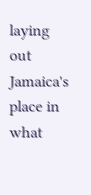laying out Jamaica's place in what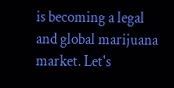is becoming a legal
and global marijuana market. Let's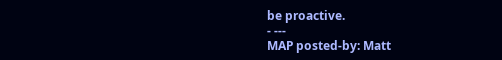be proactive.
- ---
MAP posted-by: Matt